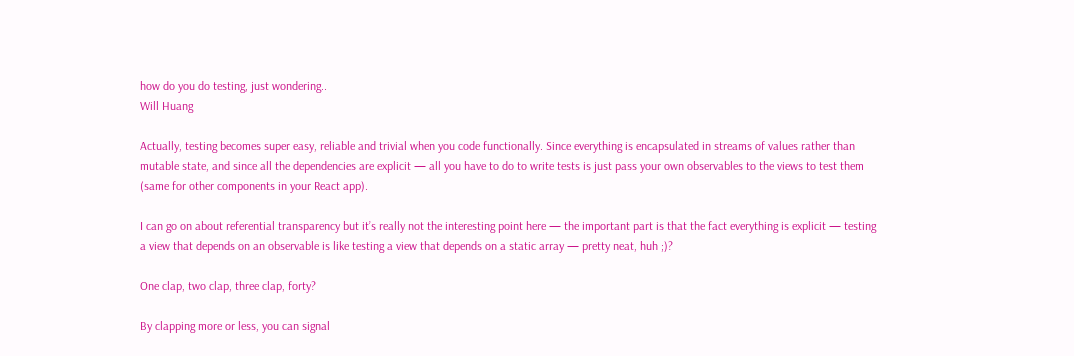how do you do testing, just wondering..
Will Huang

Actually, testing becomes super easy, reliable and trivial when you code functionally. Since everything is encapsulated in streams of values rather than mutable state, and since all the dependencies are explicit — all you have to do to write tests is just pass your own observables to the views to test them (same for other components in your React app).

I can go on about referential transparency but it’s really not the interesting point here — the important part is that the fact everything is explicit — testing a view that depends on an observable is like testing a view that depends on a static array — pretty neat, huh ;)?

One clap, two clap, three clap, forty?

By clapping more or less, you can signal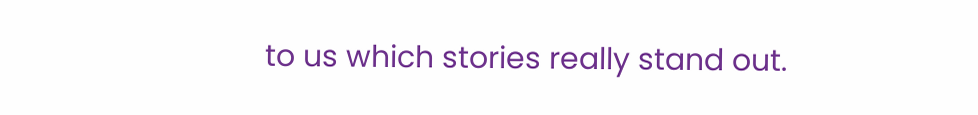to us which stories really stand out.